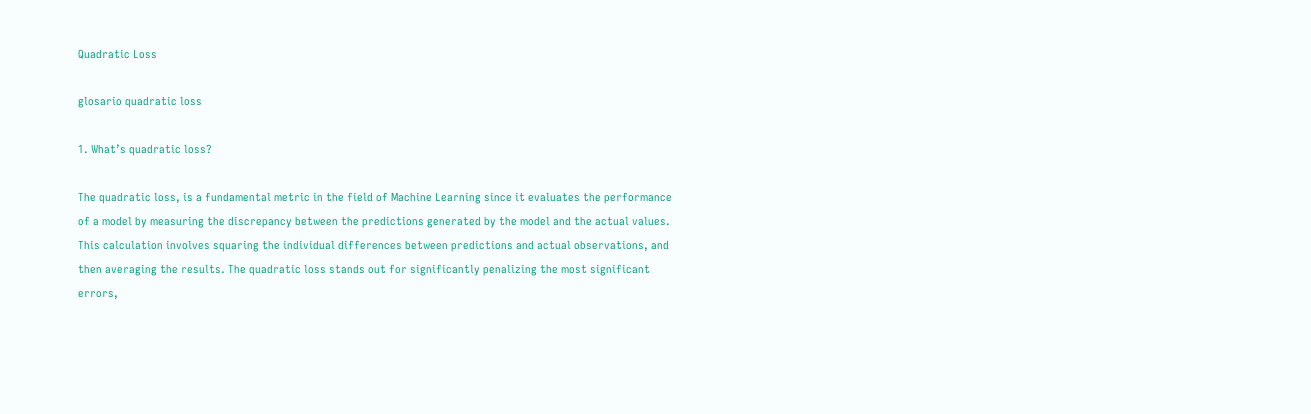Quadratic Loss

glosario quadratic loss

1. What’s quadratic loss?

The quadratic loss, is a fundamental metric in the field of Machine Learning since it evaluates the performance of a model by measuring the discrepancy between the predictions generated by the model and the actual values. This calculation involves squaring the individual differences between predictions and actual observations, and then averaging the results. The quadratic loss stands out for significantly penalizing the most significant errors,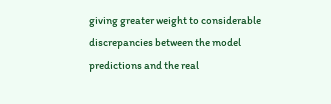giving greater weight to considerable discrepancies between the model predictions and the real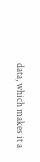data, which makes it a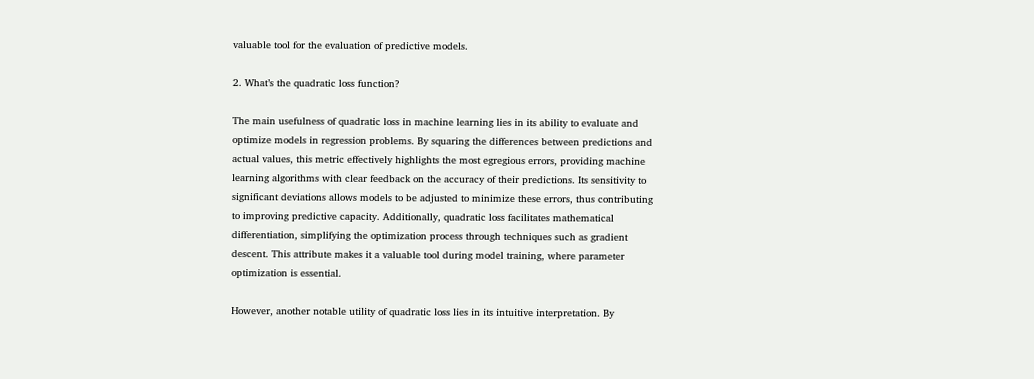valuable tool for the evaluation of predictive models.

2. What’s the quadratic loss function?

The main usefulness of quadratic loss in machine learning lies in its ability to evaluate and optimize models in regression problems. By squaring the differences between predictions and actual values, this metric effectively highlights the most egregious errors, providing machine learning algorithms with clear feedback on the accuracy of their predictions. Its sensitivity to significant deviations allows models to be adjusted to minimize these errors, thus contributing to improving predictive capacity. Additionally, quadratic loss facilitates mathematical differentiation, simplifying the optimization process through techniques such as gradient descent. This attribute makes it a valuable tool during model training, where parameter optimization is essential.

However, another notable utility of quadratic loss lies in its intuitive interpretation. By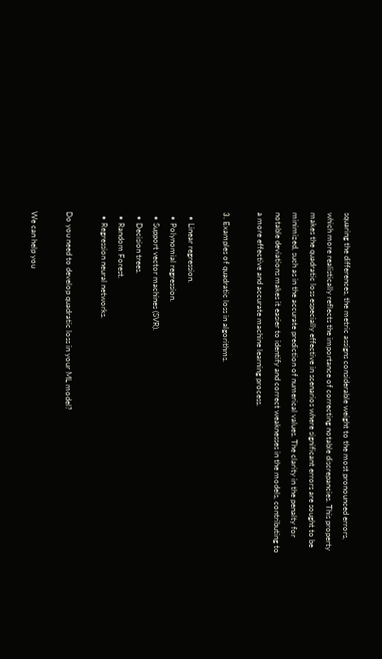squaring the differences, the metric assigns considerable weight to the most pronounced errors, which more realistically reflects the importance of correcting notable discrepancies. This property makes the quadratic loss especially effective in scenarios where significant errors are sought to be minimized, such as in the accurate prediction of numerical values. The clarity in the penalty for notable deviations makes it easier to identify and correct weaknesses in the models, contributing to a more effective and accurate machine learning process.

3. Examples of quadratic loss in algorithms.

  • Linear regression.
  • Polynomial regression.
  • Support vector machines (SVR).
  • Decision trees.
  • Random Forest.
  • Regression neural networks.

Do you need to develop quadratic loss in your ML model?

We can help you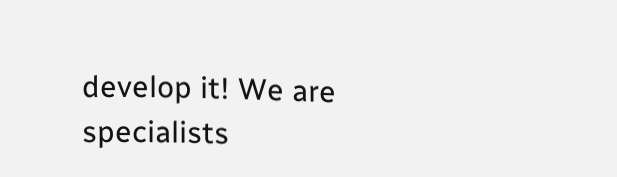develop it! We are specialists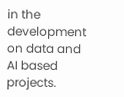in the development on data and AI based projects.